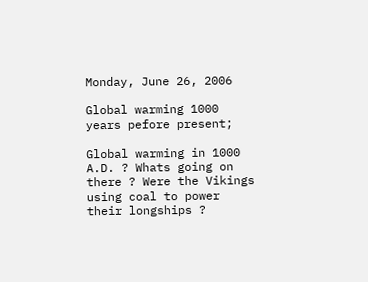Monday, June 26, 2006

Global warming 1000 years pefore present;

Global warming in 1000 A.D. ? Whats going on there ? Were the Vikings using coal to power their longships ?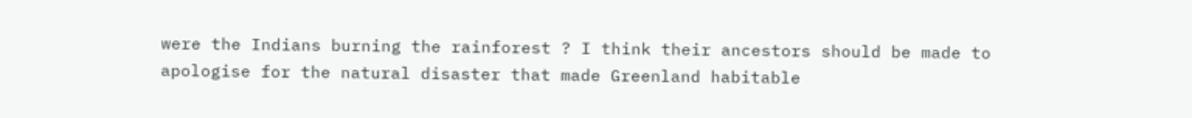were the Indians burning the rainforest ? I think their ancestors should be made to apologise for the natural disaster that made Greenland habitable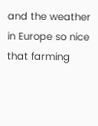and the weather in Europe so nice that farming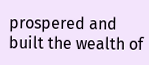prospered and built the wealth of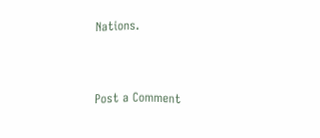Nations.


Post a Comment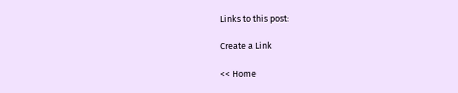Links to this post:

Create a Link

<< Home